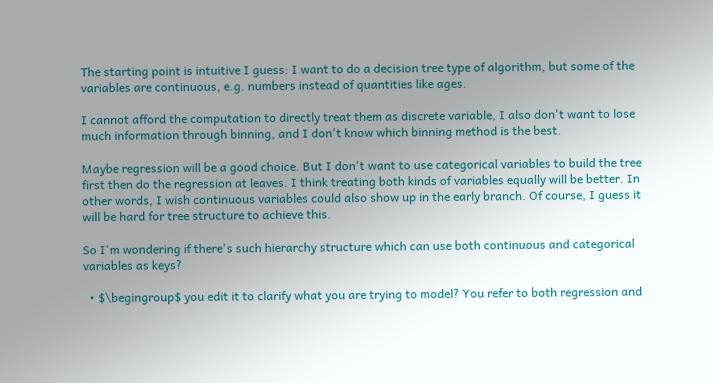The starting point is intuitive I guess: I want to do a decision tree type of algorithm, but some of the variables are continuous, e.g. numbers instead of quantities like ages.

I cannot afford the computation to directly treat them as discrete variable, I also don't want to lose much information through binning, and I don't know which binning method is the best.

Maybe regression will be a good choice. But I don't want to use categorical variables to build the tree first then do the regression at leaves. I think treating both kinds of variables equally will be better. In other words, I wish continuous variables could also show up in the early branch. Of course, I guess it will be hard for tree structure to achieve this.

So I'm wondering if there's such hierarchy structure which can use both continuous and categorical variables as keys?

  • $\begingroup$ you edit it to clarify what you are trying to model? You refer to both regression and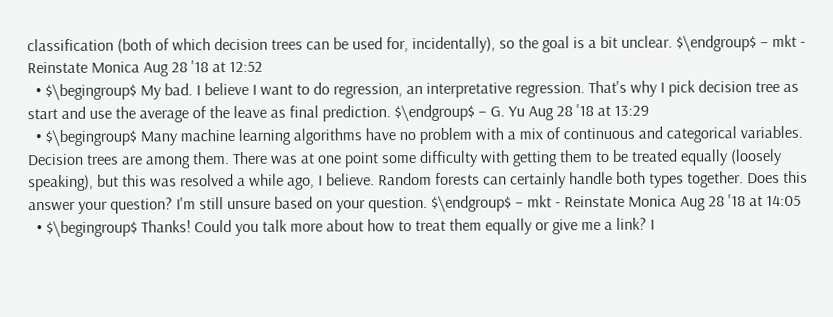classification (both of which decision trees can be used for, incidentally), so the goal is a bit unclear. $\endgroup$ – mkt - Reinstate Monica Aug 28 '18 at 12:52
  • $\begingroup$ My bad. I believe I want to do regression, an interpretative regression. That's why I pick decision tree as start and use the average of the leave as final prediction. $\endgroup$ – G. Yu Aug 28 '18 at 13:29
  • $\begingroup$ Many machine learning algorithms have no problem with a mix of continuous and categorical variables. Decision trees are among them. There was at one point some difficulty with getting them to be treated equally (loosely speaking), but this was resolved a while ago, I believe. Random forests can certainly handle both types together. Does this answer your question? I'm still unsure based on your question. $\endgroup$ – mkt - Reinstate Monica Aug 28 '18 at 14:05
  • $\begingroup$ Thanks! Could you talk more about how to treat them equally or give me a link? I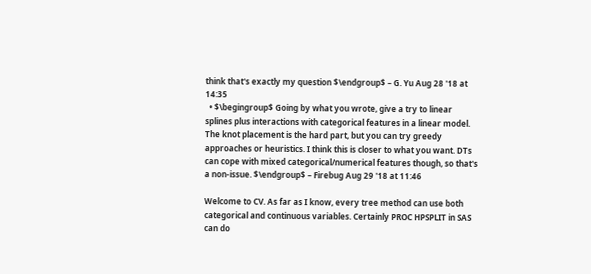think that's exactly my question $\endgroup$ – G. Yu Aug 28 '18 at 14:35
  • $\begingroup$ Going by what you wrote, give a try to linear splines plus interactions with categorical features in a linear model. The knot placement is the hard part, but you can try greedy approaches or heuristics. I think this is closer to what you want. DTs can cope with mixed categorical/numerical features though, so that's a non-issue. $\endgroup$ – Firebug Aug 29 '18 at 11:46

Welcome to CV. As far as I know, every tree method can use both categorical and continuous variables. Certainly PROC HPSPLIT in SAS can do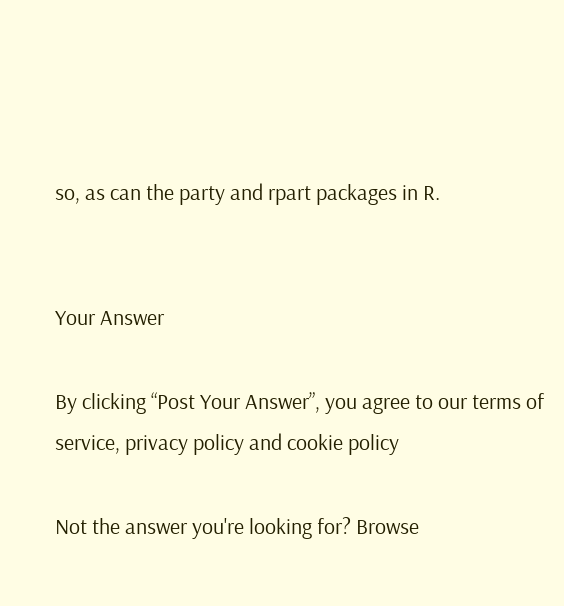so, as can the party and rpart packages in R.


Your Answer

By clicking “Post Your Answer”, you agree to our terms of service, privacy policy and cookie policy

Not the answer you're looking for? Browse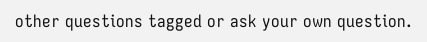other questions tagged or ask your own question.